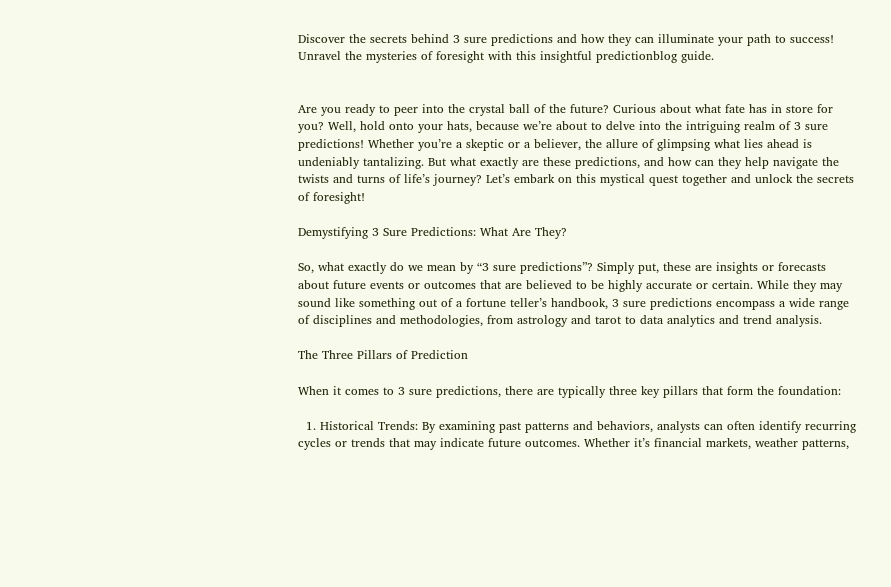Discover the secrets behind 3 sure predictions and how they can illuminate your path to success! Unravel the mysteries of foresight with this insightful predictionblog guide.


Are you ready to peer into the crystal ball of the future? Curious about what fate has in store for you? Well, hold onto your hats, because we’re about to delve into the intriguing realm of 3 sure predictions! Whether you’re a skeptic or a believer, the allure of glimpsing what lies ahead is undeniably tantalizing. But what exactly are these predictions, and how can they help navigate the twists and turns of life’s journey? Let’s embark on this mystical quest together and unlock the secrets of foresight!

Demystifying 3 Sure Predictions: What Are They?

So, what exactly do we mean by “3 sure predictions”? Simply put, these are insights or forecasts about future events or outcomes that are believed to be highly accurate or certain. While they may sound like something out of a fortune teller’s handbook, 3 sure predictions encompass a wide range of disciplines and methodologies, from astrology and tarot to data analytics and trend analysis.

The Three Pillars of Prediction

When it comes to 3 sure predictions, there are typically three key pillars that form the foundation:

  1. Historical Trends: By examining past patterns and behaviors, analysts can often identify recurring cycles or trends that may indicate future outcomes. Whether it’s financial markets, weather patterns,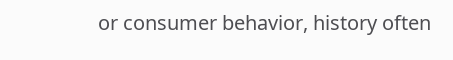or consumer behavior, history often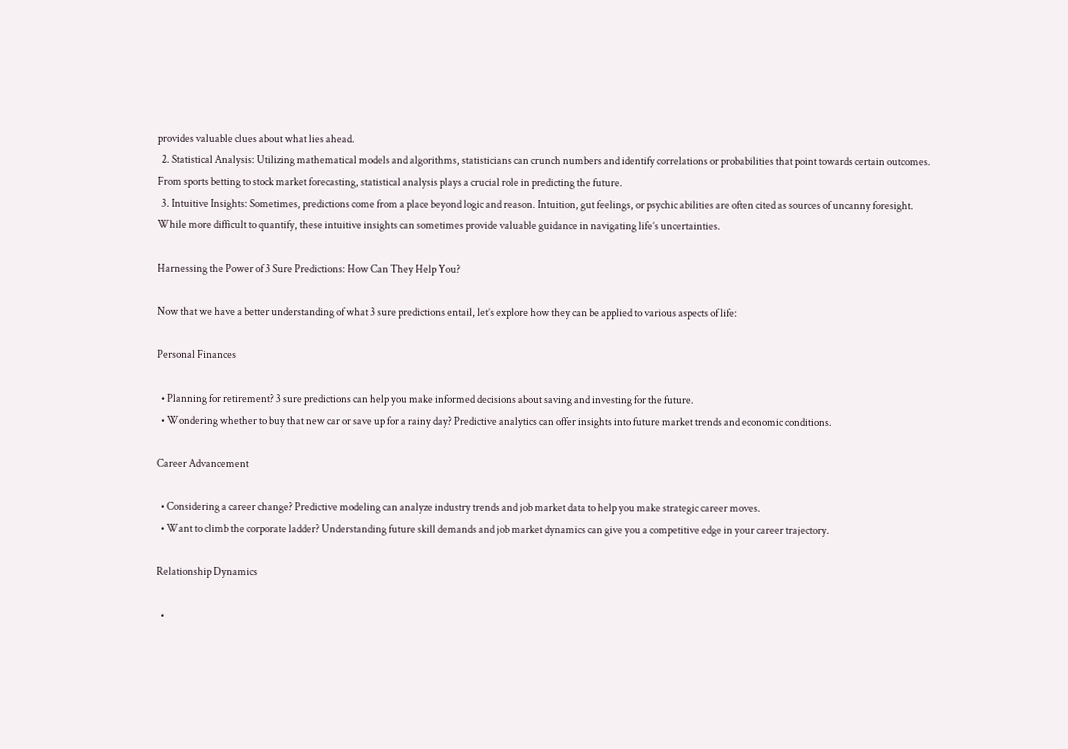provides valuable clues about what lies ahead.
  2. Statistical Analysis: Utilizing mathematical models and algorithms, statisticians can crunch numbers and identify correlations or probabilities that point towards certain outcomes. From sports betting to stock market forecasting, statistical analysis plays a crucial role in predicting the future.
  3. Intuitive Insights: Sometimes, predictions come from a place beyond logic and reason. Intuition, gut feelings, or psychic abilities are often cited as sources of uncanny foresight. While more difficult to quantify, these intuitive insights can sometimes provide valuable guidance in navigating life’s uncertainties.

Harnessing the Power of 3 Sure Predictions: How Can They Help You?

Now that we have a better understanding of what 3 sure predictions entail, let’s explore how they can be applied to various aspects of life:

Personal Finances

  • Planning for retirement? 3 sure predictions can help you make informed decisions about saving and investing for the future.
  • Wondering whether to buy that new car or save up for a rainy day? Predictive analytics can offer insights into future market trends and economic conditions.

Career Advancement

  • Considering a career change? Predictive modeling can analyze industry trends and job market data to help you make strategic career moves.
  • Want to climb the corporate ladder? Understanding future skill demands and job market dynamics can give you a competitive edge in your career trajectory.

Relationship Dynamics

  •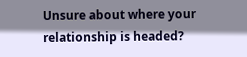Unsure about where your relationship is headed?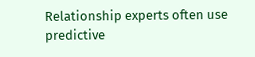Relationship experts often use predictive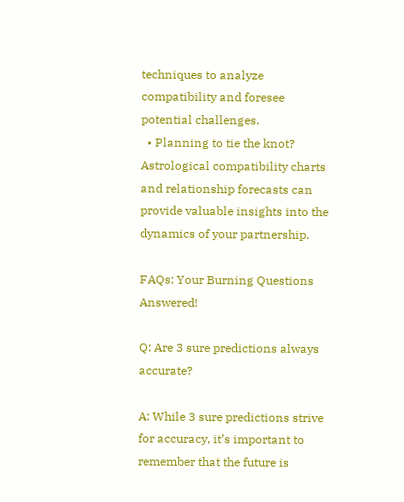techniques to analyze compatibility and foresee potential challenges.
  • Planning to tie the knot? Astrological compatibility charts and relationship forecasts can provide valuable insights into the dynamics of your partnership.

FAQs: Your Burning Questions Answered!

Q: Are 3 sure predictions always accurate?

A: While 3 sure predictions strive for accuracy, it’s important to remember that the future is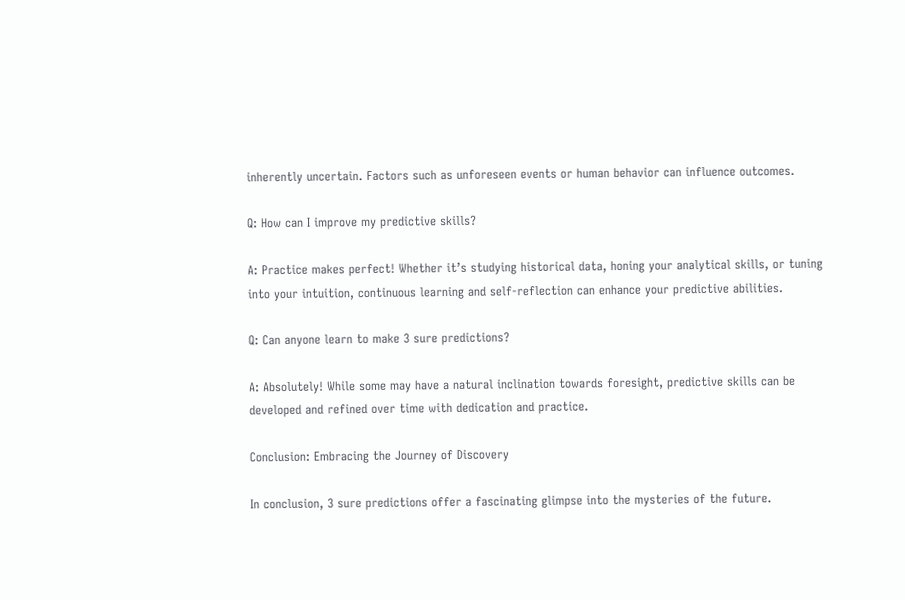inherently uncertain. Factors such as unforeseen events or human behavior can influence outcomes.

Q: How can I improve my predictive skills?

A: Practice makes perfect! Whether it’s studying historical data, honing your analytical skills, or tuning into your intuition, continuous learning and self-reflection can enhance your predictive abilities.

Q: Can anyone learn to make 3 sure predictions?

A: Absolutely! While some may have a natural inclination towards foresight, predictive skills can be developed and refined over time with dedication and practice.

Conclusion: Embracing the Journey of Discovery

In conclusion, 3 sure predictions offer a fascinating glimpse into the mysteries of the future.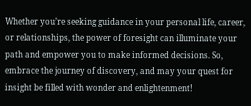Whether you’re seeking guidance in your personal life, career, or relationships, the power of foresight can illuminate your path and empower you to make informed decisions. So, embrace the journey of discovery, and may your quest for insight be filled with wonder and enlightenment!